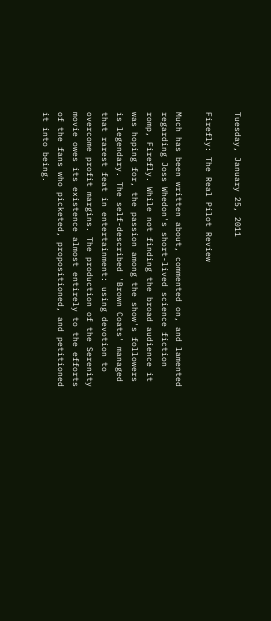Tuesday, January 25, 2011

Firefly: The Real Pilot Review

Much has been written about, commented on, and lamented regarding Joss Whedon's short-lived science fiction romp, Firefly. While not finding the broad audience it was hoping for, the passion among the show's followers is legendary. The self-described 'Brown Coats' managed that rarest feat in entertainment: using devotion to overcome profit margins. The production of the Serenity movie owes its existence almost entirely to the efforts of the fans who picketed, propositioned, and petitioned it into being.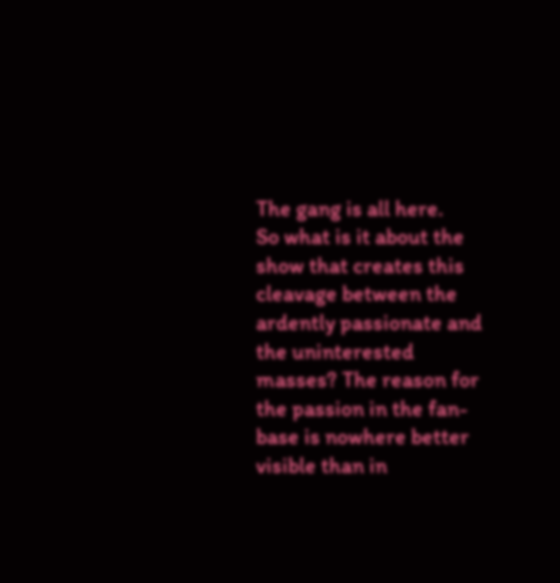The gang is all here.
So what is it about the show that creates this cleavage between the ardently passionate and the uninterested masses? The reason for the passion in the fan-base is nowhere better visible than in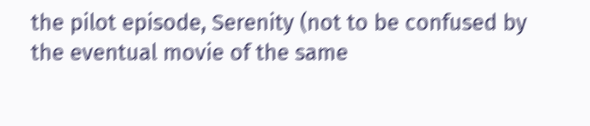the pilot episode, Serenity (not to be confused by the eventual movie of the same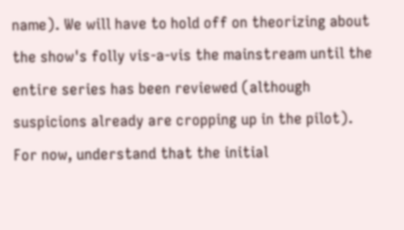name). We will have to hold off on theorizing about the show's folly vis-a-vis the mainstream until the entire series has been reviewed (although suspicions already are cropping up in the pilot). For now, understand that the initial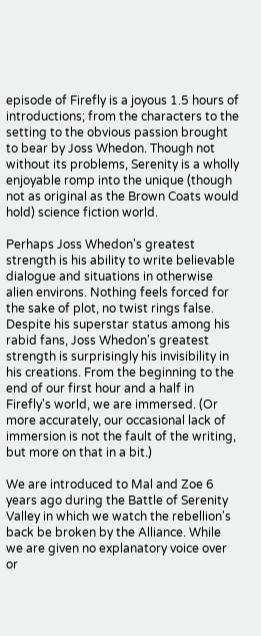episode of Firefly is a joyous 1.5 hours of introductions; from the characters to the setting to the obvious passion brought to bear by Joss Whedon. Though not without its problems, Serenity is a wholly enjoyable romp into the unique (though not as original as the Brown Coats would hold) science fiction world.

Perhaps Joss Whedon's greatest strength is his ability to write believable dialogue and situations in otherwise alien environs. Nothing feels forced for the sake of plot, no twist rings false. Despite his superstar status among his rabid fans, Joss Whedon's greatest strength is surprisingly his invisibility in his creations. From the beginning to the end of our first hour and a half in Firefly's world, we are immersed. (Or more accurately, our occasional lack of immersion is not the fault of the writing, but more on that in a bit.)

We are introduced to Mal and Zoe 6 years ago during the Battle of Serenity Valley in which we watch the rebellion's back be broken by the Alliance. While we are given no explanatory voice over or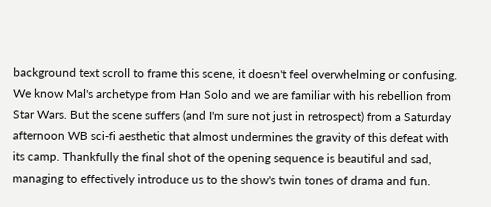background text scroll to frame this scene, it doesn't feel overwhelming or confusing. We know Mal's archetype from Han Solo and we are familiar with his rebellion from Star Wars. But the scene suffers (and I'm sure not just in retrospect) from a Saturday afternoon WB sci-fi aesthetic that almost undermines the gravity of this defeat with its camp. Thankfully the final shot of the opening sequence is beautiful and sad, managing to effectively introduce us to the show's twin tones of drama and fun.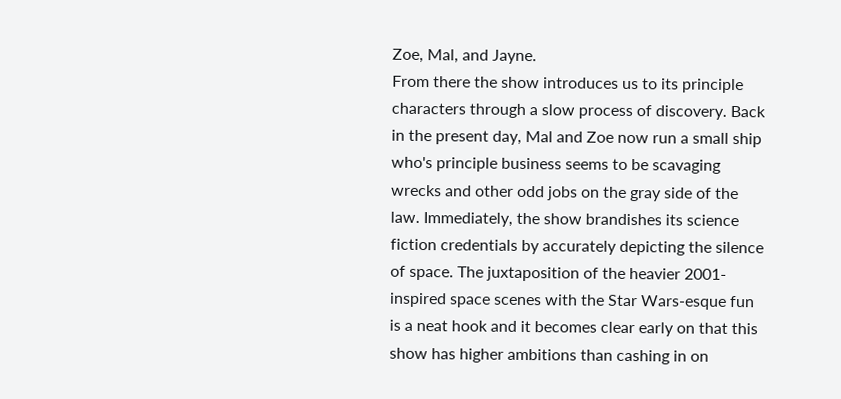Zoe, Mal, and Jayne.
From there the show introduces us to its principle characters through a slow process of discovery. Back in the present day, Mal and Zoe now run a small ship who's principle business seems to be scavaging wrecks and other odd jobs on the gray side of the law. Immediately, the show brandishes its science fiction credentials by accurately depicting the silence of space. The juxtaposition of the heavier 2001-inspired space scenes with the Star Wars-esque fun is a neat hook and it becomes clear early on that this show has higher ambitions than cashing in on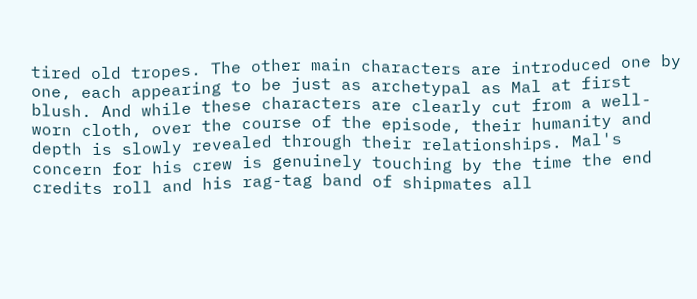tired old tropes. The other main characters are introduced one by one, each appearing to be just as archetypal as Mal at first blush. And while these characters are clearly cut from a well-worn cloth, over the course of the episode, their humanity and depth is slowly revealed through their relationships. Mal's concern for his crew is genuinely touching by the time the end credits roll and his rag-tag band of shipmates all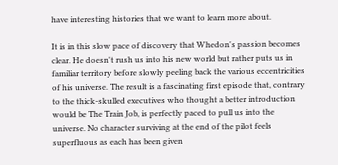have interesting histories that we want to learn more about.

It is in this slow pace of discovery that Whedon's passion becomes clear. He doesn't rush us into his new world but rather puts us in familiar territory before slowly peeling back the various eccentricities of his universe. The result is a fascinating first episode that, contrary to the thick-skulled executives who thought a better introduction would be The Train Job, is perfectly paced to pull us into the universe. No character surviving at the end of the pilot feels superfluous as each has been given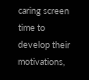caring screen time to develop their motivations,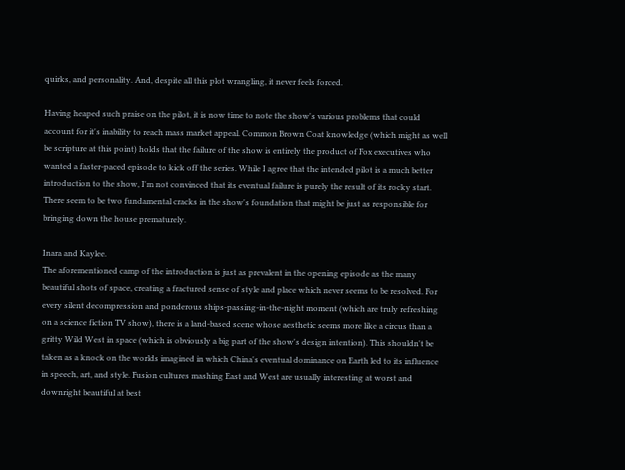quirks, and personality. And, despite all this plot wrangling, it never feels forced.

Having heaped such praise on the pilot, it is now time to note the show's various problems that could account for it's inability to reach mass market appeal. Common Brown Coat knowledge (which might as well be scripture at this point) holds that the failure of the show is entirely the product of Fox executives who wanted a faster-paced episode to kick off the series. While I agree that the intended pilot is a much better introduction to the show, I'm not convinced that its eventual failure is purely the result of its rocky start. There seem to be two fundamental cracks in the show's foundation that might be just as responsible for bringing down the house prematurely.

Inara and Kaylee.
The aforementioned camp of the introduction is just as prevalent in the opening episode as the many beautiful shots of space, creating a fractured sense of style and place which never seems to be resolved. For every silent decompression and ponderous ships-passing-in-the-night moment (which are truly refreshing on a science fiction TV show), there is a land-based scene whose aesthetic seems more like a circus than a gritty Wild West in space (which is obviously a big part of the show's design intention). This shouldn't be taken as a knock on the worlds imagined in which China's eventual dominance on Earth led to its influence in speech, art, and style. Fusion cultures mashing East and West are usually interesting at worst and downright beautiful at best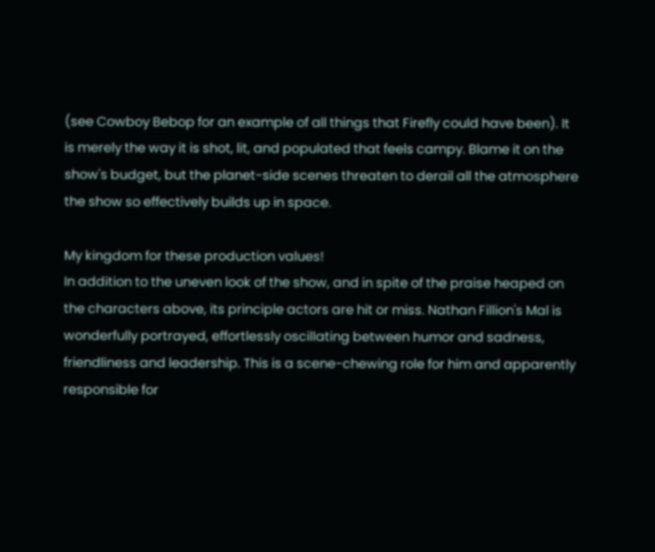(see Cowboy Bebop for an example of all things that Firefly could have been). It is merely the way it is shot, lit, and populated that feels campy. Blame it on the show's budget, but the planet-side scenes threaten to derail all the atmosphere the show so effectively builds up in space.

My kingdom for these production values!
In addition to the uneven look of the show, and in spite of the praise heaped on the characters above, its principle actors are hit or miss. Nathan Fillion's Mal is wonderfully portrayed, effortlessly oscillating between humor and sadness, friendliness and leadership. This is a scene-chewing role for him and apparently responsible for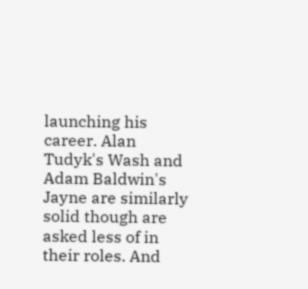launching his career. Alan Tudyk's Wash and Adam Baldwin's Jayne are similarly solid though are asked less of in their roles. And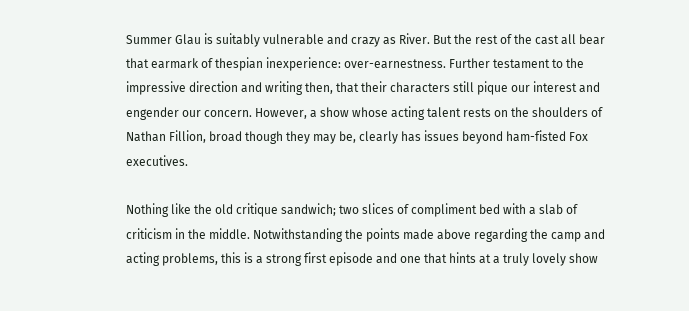Summer Glau is suitably vulnerable and crazy as River. But the rest of the cast all bear that earmark of thespian inexperience: over-earnestness. Further testament to the impressive direction and writing then, that their characters still pique our interest and engender our concern. However, a show whose acting talent rests on the shoulders of Nathan Fillion, broad though they may be, clearly has issues beyond ham-fisted Fox executives.

Nothing like the old critique sandwich; two slices of compliment bed with a slab of criticism in the middle. Notwithstanding the points made above regarding the camp and acting problems, this is a strong first episode and one that hints at a truly lovely show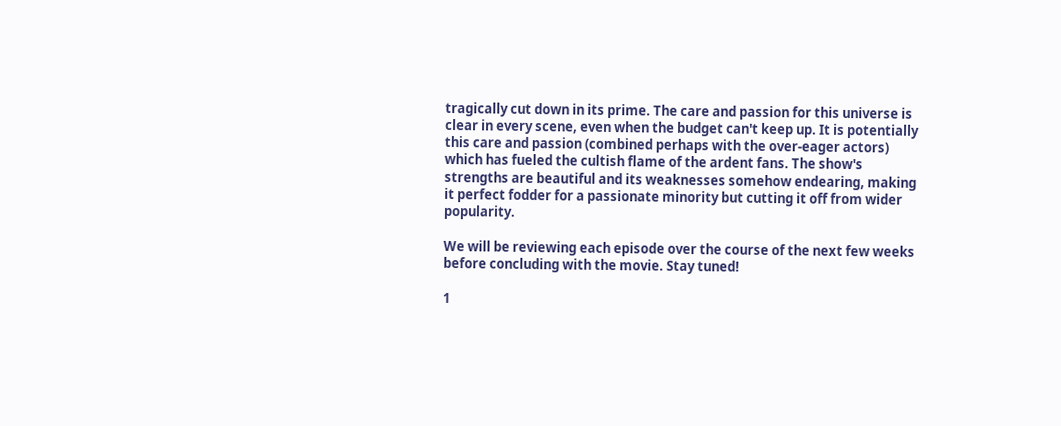tragically cut down in its prime. The care and passion for this universe is clear in every scene, even when the budget can't keep up. It is potentially this care and passion (combined perhaps with the over-eager actors) which has fueled the cultish flame of the ardent fans. The show's strengths are beautiful and its weaknesses somehow endearing, making it perfect fodder for a passionate minority but cutting it off from wider popularity.

We will be reviewing each episode over the course of the next few weeks before concluding with the movie. Stay tuned!

1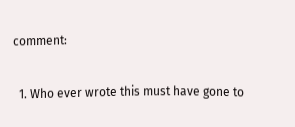comment:

  1. Who ever wrote this must have gone to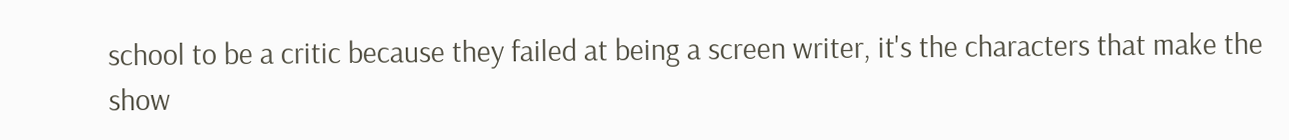school to be a critic because they failed at being a screen writer, it's the characters that make the show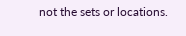not the sets or locations.